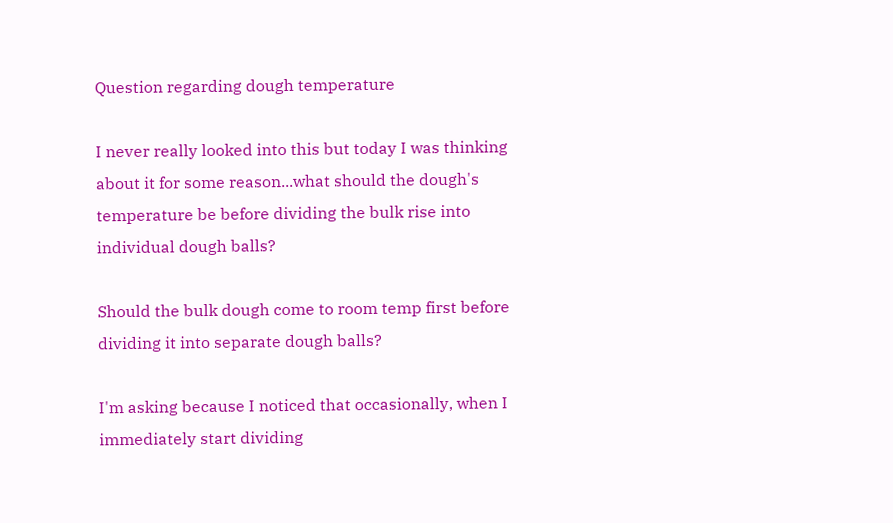Question regarding dough temperature

I never really looked into this but today I was thinking about it for some reason...what should the dough's temperature be before dividing the bulk rise into individual dough balls?

Should the bulk dough come to room temp first before dividing it into separate dough balls?

I'm asking because I noticed that occasionally, when I immediately start dividing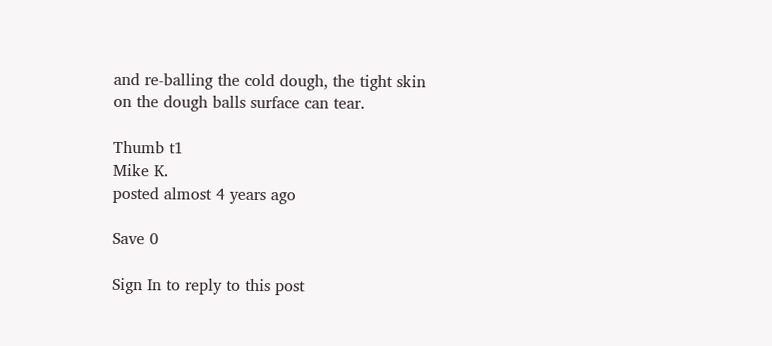and re-balling the cold dough, the tight skin on the dough balls surface can tear.

Thumb t1
Mike K.
posted almost 4 years ago

Save 0

Sign In to reply to this post